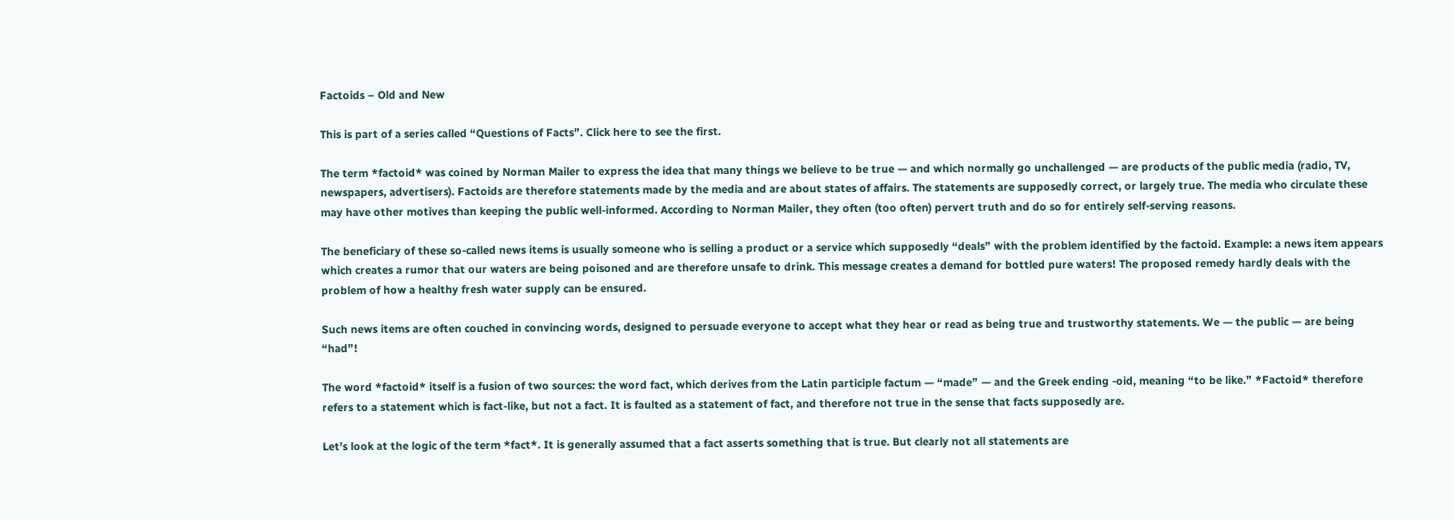Factoids – Old and New

This is part of a series called “Questions of Facts”. Click here to see the first.

The term *factoid* was coined by Norman Mailer to express the idea that many things we believe to be true — and which normally go unchallenged — are products of the public media (radio, TV, newspapers, advertisers). Factoids are therefore statements made by the media and are about states of affairs. The statements are supposedly correct, or largely true. The media who circulate these may have other motives than keeping the public well-informed. According to Norman Mailer, they often (too often) pervert truth and do so for entirely self-serving reasons.

The beneficiary of these so-called news items is usually someone who is selling a product or a service which supposedly “deals” with the problem identified by the factoid. Example: a news item appears which creates a rumor that our waters are being poisoned and are therefore unsafe to drink. This message creates a demand for bottled pure waters! The proposed remedy hardly deals with the problem of how a healthy fresh water supply can be ensured.

Such news items are often couched in convincing words, designed to persuade everyone to accept what they hear or read as being true and trustworthy statements. We — the public — are being “had”!

The word *factoid* itself is a fusion of two sources: the word fact, which derives from the Latin participle factum — “made” — and the Greek ending -oid, meaning “to be like.” *Factoid* therefore refers to a statement which is fact-like, but not a fact. It is faulted as a statement of fact, and therefore not true in the sense that facts supposedly are.

Let’s look at the logic of the term *fact*. It is generally assumed that a fact asserts something that is true. But clearly not all statements are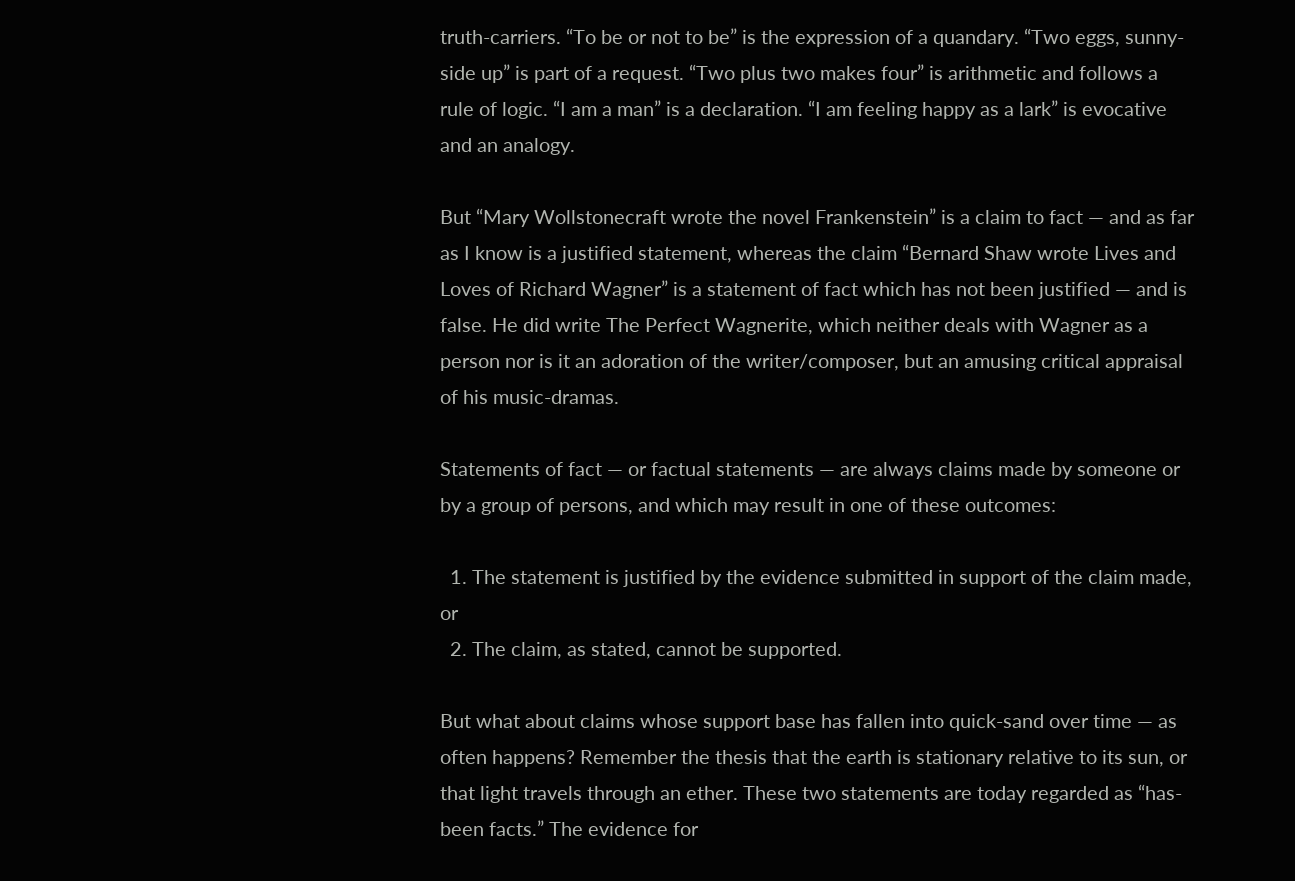truth-carriers. “To be or not to be” is the expression of a quandary. “Two eggs, sunny-side up” is part of a request. “Two plus two makes four” is arithmetic and follows a rule of logic. “I am a man” is a declaration. “I am feeling happy as a lark” is evocative and an analogy.

But “Mary Wollstonecraft wrote the novel Frankenstein” is a claim to fact — and as far as I know is a justified statement, whereas the claim “Bernard Shaw wrote Lives and Loves of Richard Wagner” is a statement of fact which has not been justified — and is false. He did write The Perfect Wagnerite, which neither deals with Wagner as a person nor is it an adoration of the writer/composer, but an amusing critical appraisal of his music-dramas.

Statements of fact — or factual statements — are always claims made by someone or by a group of persons, and which may result in one of these outcomes:

  1. The statement is justified by the evidence submitted in support of the claim made, or
  2. The claim, as stated, cannot be supported.

But what about claims whose support base has fallen into quick-sand over time — as often happens? Remember the thesis that the earth is stationary relative to its sun, or that light travels through an ether. These two statements are today regarded as “has-been facts.” The evidence for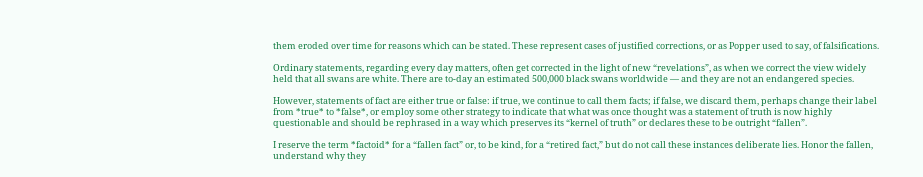them eroded over time for reasons which can be stated. These represent cases of justified corrections, or as Popper used to say, of falsifications.

Ordinary statements, regarding every day matters, often get corrected in the light of new “revelations”, as when we correct the view widely held that all swans are white. There are to-day an estimated 500,000 black swans worldwide — and they are not an endangered species.

However, statements of fact are either true or false: if true, we continue to call them facts; if false, we discard them, perhaps change their label from *true* to *false*, or employ some other strategy to indicate that what was once thought was a statement of truth is now highly questionable and should be rephrased in a way which preserves its “kernel of truth” or declares these to be outright “fallen”.

I reserve the term *factoid* for a “fallen fact” or, to be kind, for a “retired fact,” but do not call these instances deliberate lies. Honor the fallen, understand why they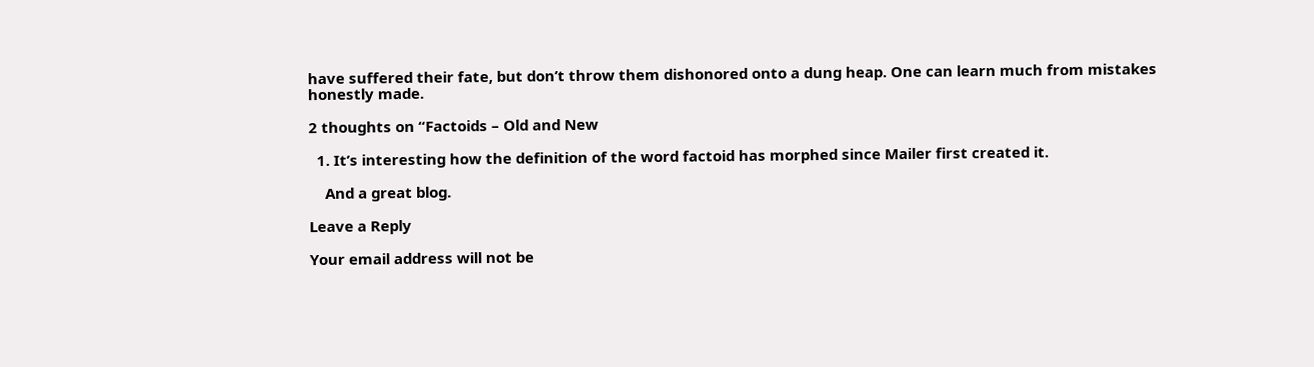have suffered their fate, but don’t throw them dishonored onto a dung heap. One can learn much from mistakes honestly made.

2 thoughts on “Factoids – Old and New

  1. It’s interesting how the definition of the word factoid has morphed since Mailer first created it.

    And a great blog.

Leave a Reply

Your email address will not be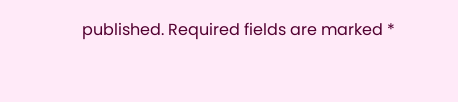published. Required fields are marked *